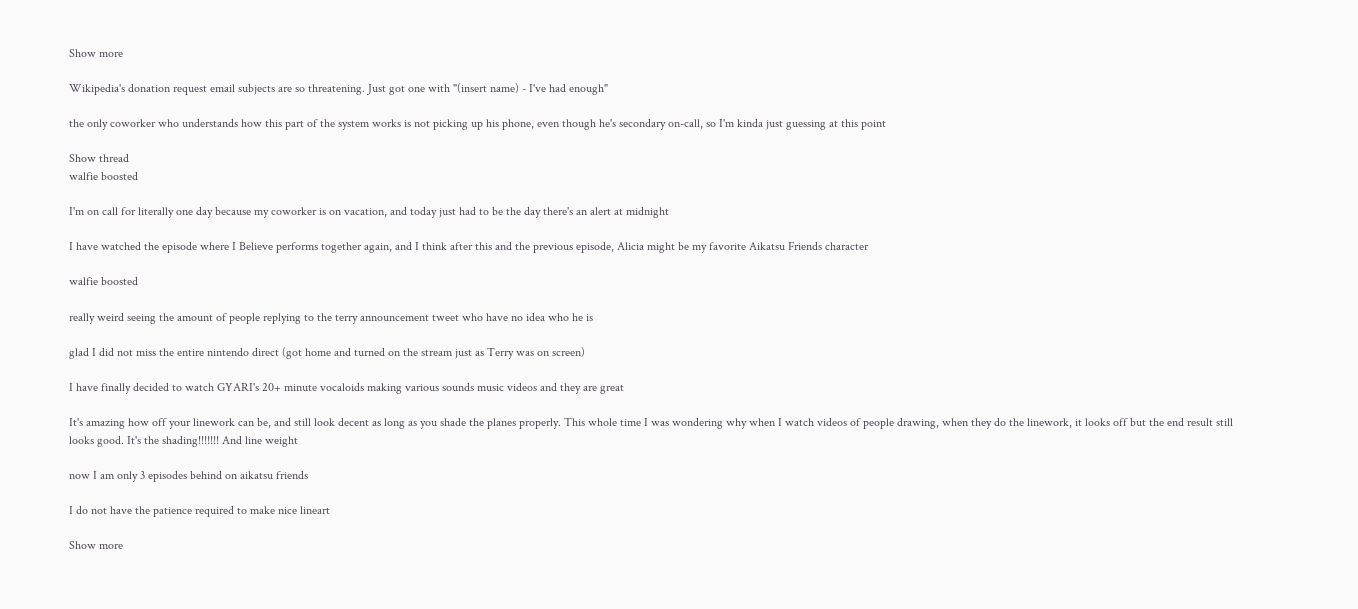Show more

Wikipedia's donation request email subjects are so threatening. Just got one with "(insert name) - I've had enough"

the only coworker who understands how this part of the system works is not picking up his phone, even though he's secondary on-call, so I'm kinda just guessing at this point

Show thread
walfie boosted

I'm on call for literally one day because my coworker is on vacation, and today just had to be the day there's an alert at midnight

I have watched the episode where I Believe performs together again, and I think after this and the previous episode, Alicia might be my favorite Aikatsu Friends character

walfie boosted

really weird seeing the amount of people replying to the terry announcement tweet who have no idea who he is

glad I did not miss the entire nintendo direct (got home and turned on the stream just as Terry was on screen)

I have finally decided to watch GYARI's 20+ minute vocaloids making various sounds music videos and they are great

It's amazing how off your linework can be, and still look decent as long as you shade the planes properly. This whole time I was wondering why when I watch videos of people drawing, when they do the linework, it looks off but the end result still looks good. It's the shading!!!!!!! And line weight

now I am only 3 episodes behind on aikatsu friends

I do not have the patience required to make nice lineart

Show more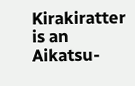Kirakiratter is an Aikatsu-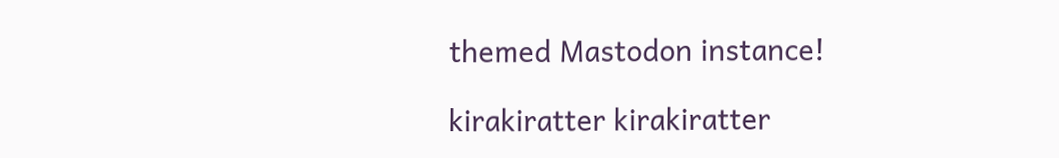themed Mastodon instance!

kirakiratter kirakiratter